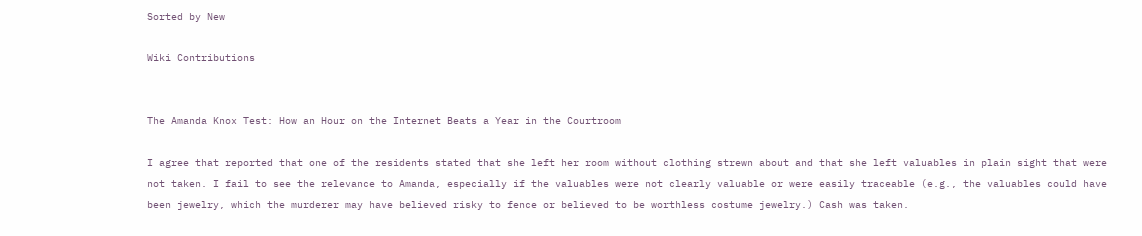Sorted by New

Wiki Contributions


The Amanda Knox Test: How an Hour on the Internet Beats a Year in the Courtroom

I agree that reported that one of the residents stated that she left her room without clothing strewn about and that she left valuables in plain sight that were not taken. I fail to see the relevance to Amanda, especially if the valuables were not clearly valuable or were easily traceable (e.g., the valuables could have been jewelry, which the murderer may have believed risky to fence or believed to be worthless costume jewelry.) Cash was taken.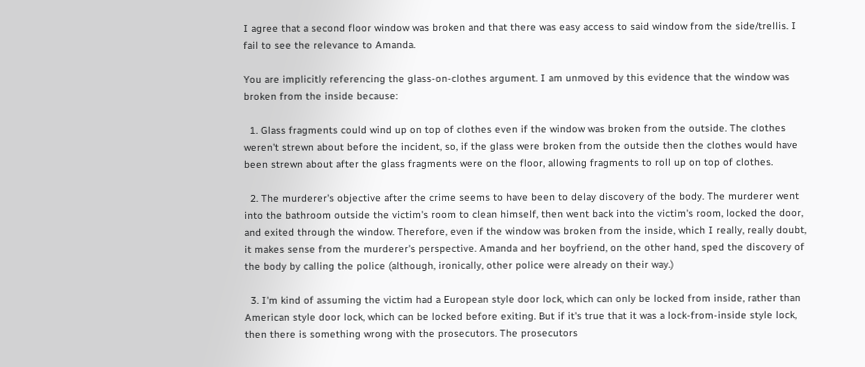I agree that a second floor window was broken and that there was easy access to said window from the side/trellis. I fail to see the relevance to Amanda.

You are implicitly referencing the glass-on-clothes argument. I am unmoved by this evidence that the window was broken from the inside because:

  1. Glass fragments could wind up on top of clothes even if the window was broken from the outside. The clothes weren't strewn about before the incident, so, if the glass were broken from the outside then the clothes would have been strewn about after the glass fragments were on the floor, allowing fragments to roll up on top of clothes.

  2. The murderer's objective after the crime seems to have been to delay discovery of the body. The murderer went into the bathroom outside the victim's room to clean himself, then went back into the victim's room, locked the door, and exited through the window. Therefore, even if the window was broken from the inside, which I really, really doubt, it makes sense from the murderer's perspective. Amanda and her boyfriend, on the other hand, sped the discovery of the body by calling the police (although, ironically, other police were already on their way.)

  3. I'm kind of assuming the victim had a European style door lock, which can only be locked from inside, rather than American style door lock, which can be locked before exiting. But if it's true that it was a lock-from-inside style lock, then there is something wrong with the prosecutors. The prosecutors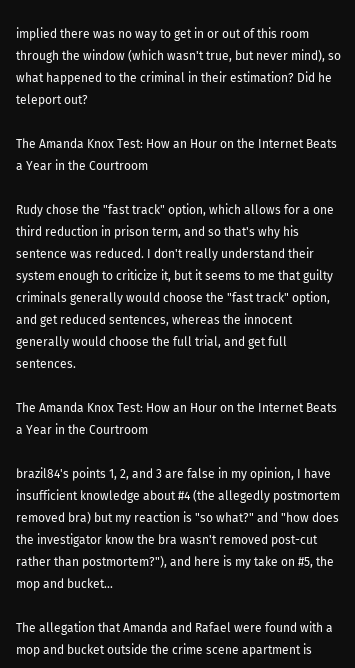implied there was no way to get in or out of this room through the window (which wasn't true, but never mind), so what happened to the criminal in their estimation? Did he teleport out?

The Amanda Knox Test: How an Hour on the Internet Beats a Year in the Courtroom

Rudy chose the "fast track" option, which allows for a one third reduction in prison term, and so that's why his sentence was reduced. I don't really understand their system enough to criticize it, but it seems to me that guilty criminals generally would choose the "fast track" option, and get reduced sentences, whereas the innocent generally would choose the full trial, and get full sentences.

The Amanda Knox Test: How an Hour on the Internet Beats a Year in the Courtroom

brazil84's points 1, 2, and 3 are false in my opinion, I have insufficient knowledge about #4 (the allegedly postmortem removed bra) but my reaction is "so what?" and "how does the investigator know the bra wasn't removed post-cut rather than postmortem?"), and here is my take on #5, the mop and bucket...

The allegation that Amanda and Rafael were found with a mop and bucket outside the crime scene apartment is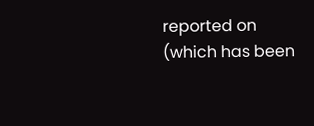reported on (which has been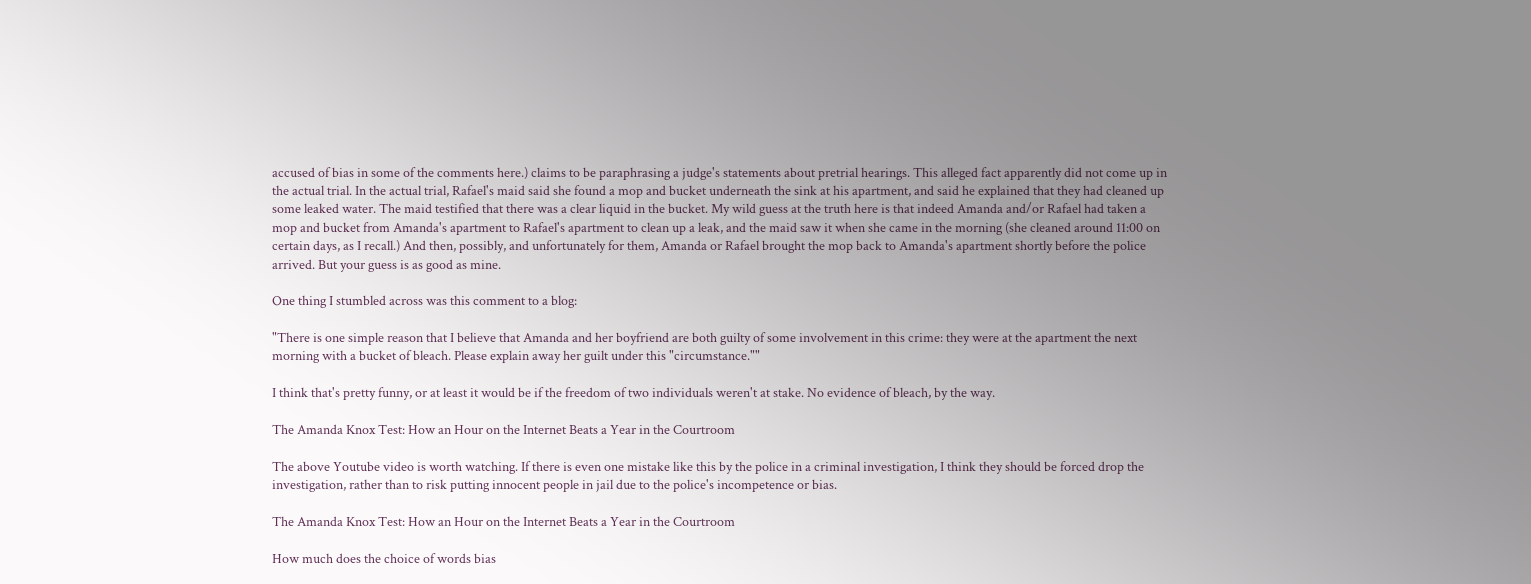accused of bias in some of the comments here.) claims to be paraphrasing a judge's statements about pretrial hearings. This alleged fact apparently did not come up in the actual trial. In the actual trial, Rafael's maid said she found a mop and bucket underneath the sink at his apartment, and said he explained that they had cleaned up some leaked water. The maid testified that there was a clear liquid in the bucket. My wild guess at the truth here is that indeed Amanda and/or Rafael had taken a mop and bucket from Amanda's apartment to Rafael's apartment to clean up a leak, and the maid saw it when she came in the morning (she cleaned around 11:00 on certain days, as I recall.) And then, possibly, and unfortunately for them, Amanda or Rafael brought the mop back to Amanda's apartment shortly before the police arrived. But your guess is as good as mine.

One thing I stumbled across was this comment to a blog:

"There is one simple reason that I believe that Amanda and her boyfriend are both guilty of some involvement in this crime: they were at the apartment the next morning with a bucket of bleach. Please explain away her guilt under this "circumstance.""

I think that's pretty funny, or at least it would be if the freedom of two individuals weren't at stake. No evidence of bleach, by the way.

The Amanda Knox Test: How an Hour on the Internet Beats a Year in the Courtroom

The above Youtube video is worth watching. If there is even one mistake like this by the police in a criminal investigation, I think they should be forced drop the investigation, rather than to risk putting innocent people in jail due to the police's incompetence or bias.

The Amanda Knox Test: How an Hour on the Internet Beats a Year in the Courtroom

How much does the choice of words bias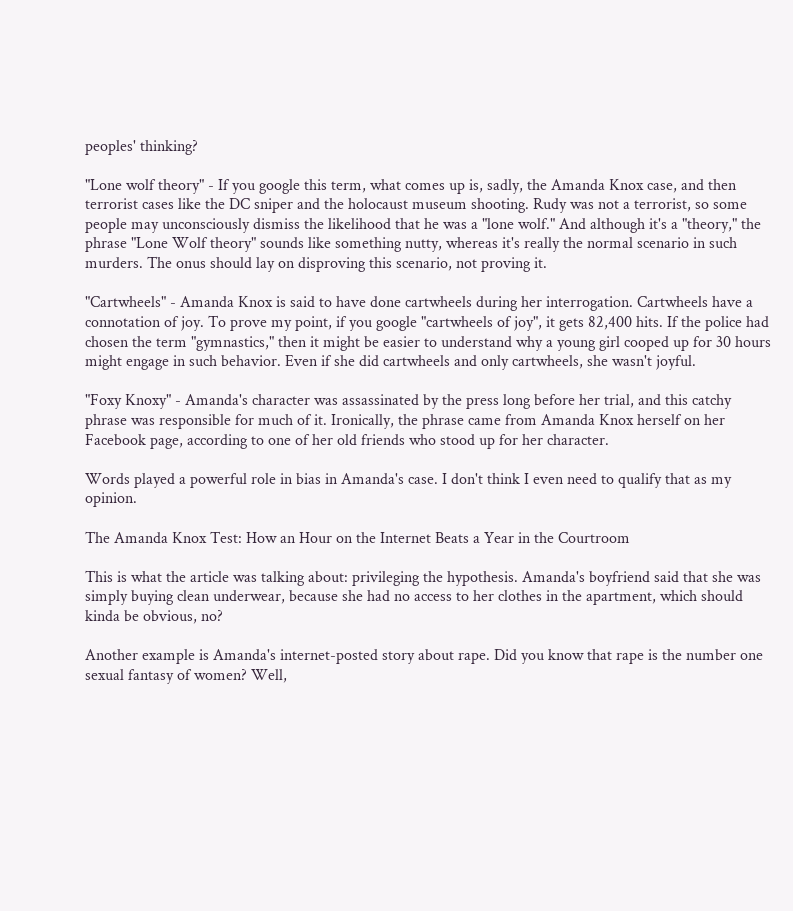peoples' thinking?

"Lone wolf theory" - If you google this term, what comes up is, sadly, the Amanda Knox case, and then terrorist cases like the DC sniper and the holocaust museum shooting. Rudy was not a terrorist, so some people may unconsciously dismiss the likelihood that he was a "lone wolf." And although it's a "theory," the phrase "Lone Wolf theory" sounds like something nutty, whereas it's really the normal scenario in such murders. The onus should lay on disproving this scenario, not proving it.

"Cartwheels" - Amanda Knox is said to have done cartwheels during her interrogation. Cartwheels have a connotation of joy. To prove my point, if you google "cartwheels of joy", it gets 82,400 hits. If the police had chosen the term "gymnastics," then it might be easier to understand why a young girl cooped up for 30 hours might engage in such behavior. Even if she did cartwheels and only cartwheels, she wasn't joyful.

"Foxy Knoxy" - Amanda's character was assassinated by the press long before her trial, and this catchy phrase was responsible for much of it. Ironically, the phrase came from Amanda Knox herself on her Facebook page, according to one of her old friends who stood up for her character.

Words played a powerful role in bias in Amanda's case. I don't think I even need to qualify that as my opinion.

The Amanda Knox Test: How an Hour on the Internet Beats a Year in the Courtroom

This is what the article was talking about: privileging the hypothesis. Amanda's boyfriend said that she was simply buying clean underwear, because she had no access to her clothes in the apartment, which should kinda be obvious, no?

Another example is Amanda's internet-posted story about rape. Did you know that rape is the number one sexual fantasy of women? Well,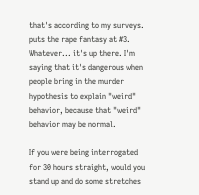that's according to my surveys. puts the rape fantasy at #3. Whatever... it's up there. I'm saying that it's dangerous when people bring in the murder hypothesis to explain "weird" behavior, because that "weird" behavior may be normal.

If you were being interrogated for 30 hours straight, would you stand up and do some stretches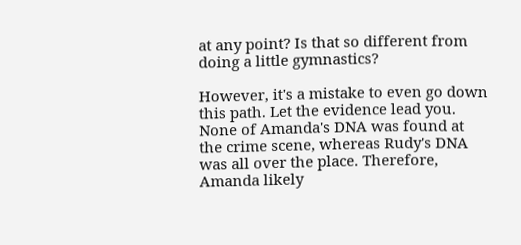at any point? Is that so different from doing a little gymnastics?

However, it's a mistake to even go down this path. Let the evidence lead you. None of Amanda's DNA was found at the crime scene, whereas Rudy's DNA was all over the place. Therefore, Amanda likely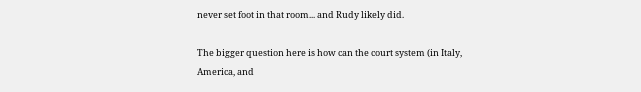never set foot in that room... and Rudy likely did.

The bigger question here is how can the court system (in Italy, America, and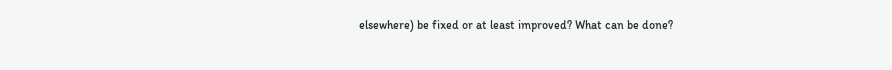elsewhere) be fixed or at least improved? What can be done?